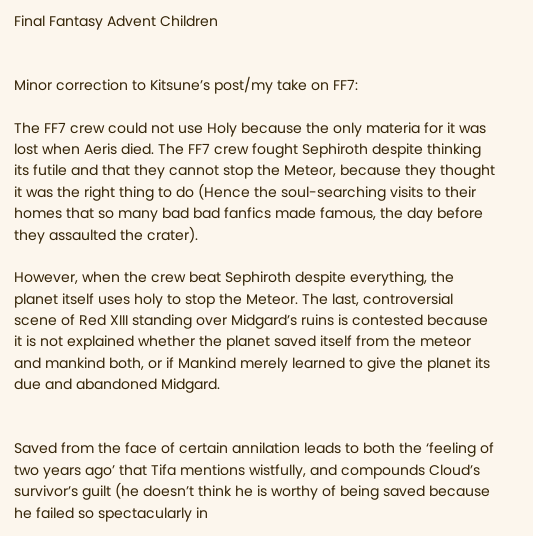Final Fantasy Advent Children


Minor correction to Kitsune’s post/my take on FF7:

The FF7 crew could not use Holy because the only materia for it was lost when Aeris died. The FF7 crew fought Sephiroth despite thinking its futile and that they cannot stop the Meteor, because they thought it was the right thing to do (Hence the soul-searching visits to their homes that so many bad bad fanfics made famous, the day before they assaulted the crater).

However, when the crew beat Sephiroth despite everything, the planet itself uses holy to stop the Meteor. The last, controversial scene of Red XIII standing over Midgard’s ruins is contested because it is not explained whether the planet saved itself from the meteor and mankind both, or if Mankind merely learned to give the planet its due and abandoned Midgard.


Saved from the face of certain annilation leads to both the ‘feeling of two years ago’ that Tifa mentions wistfully, and compounds Cloud’s survivor’s guilt (he doesn’t think he is worthy of being saved because he failed so spectacularly in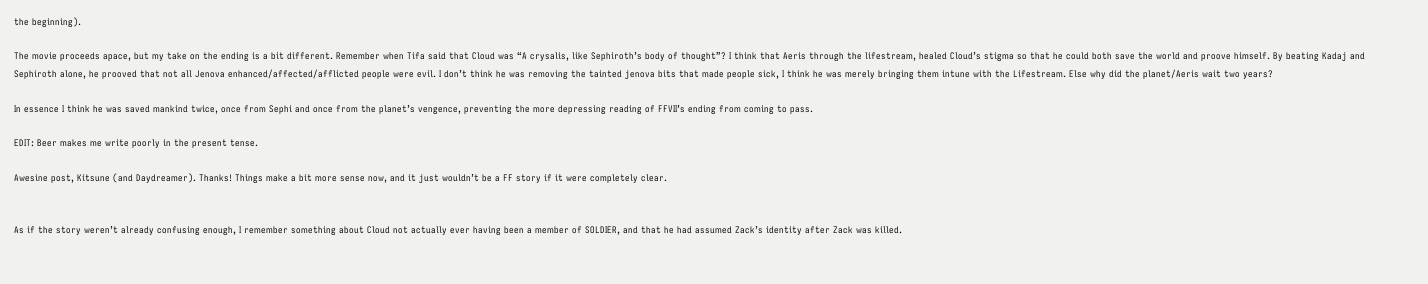the beginning).

The movie proceeds apace, but my take on the ending is a bit different. Remember when Tifa said that Cloud was “A crysalis, like Sephiroth’s body of thought”? I think that Aeris through the lifestream, healed Cloud’s stigma so that he could both save the world and proove himself. By beating Kadaj and Sephiroth alone, he prooved that not all Jenova enhanced/affected/afflicted people were evil. I don’t think he was removing the tainted jenova bits that made people sick, I think he was merely bringing them intune with the Lifestream. Else why did the planet/Aeris wait two years?

In essence I think he was saved mankind twice, once from Sephi and once from the planet’s vengence, preventing the more depressing reading of FFVII’s ending from coming to pass.

EDIT: Beer makes me write poorly in the present tense.

Awesine post, Kitsune (and Daydreamer). Thanks! Things make a bit more sense now, and it just wouldn’t be a FF story if it were completely clear.


As if the story weren’t already confusing enough, I remember something about Cloud not actually ever having been a member of SOLDIER, and that he had assumed Zack’s identity after Zack was killed.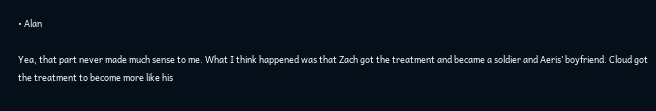• Alan

Yea, that part never made much sense to me. What I think happened was that Zach got the treatment and became a soldier and Aeris’ boyfriend. Cloud got the treatment to become more like his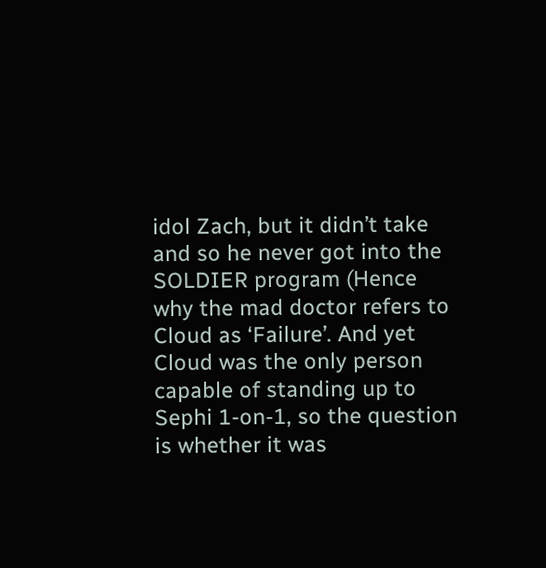idol Zach, but it didn’t take and so he never got into the SOLDIER program (Hence why the mad doctor refers to Cloud as ‘Failure’. And yet Cloud was the only person capable of standing up to Sephi 1-on-1, so the question is whether it was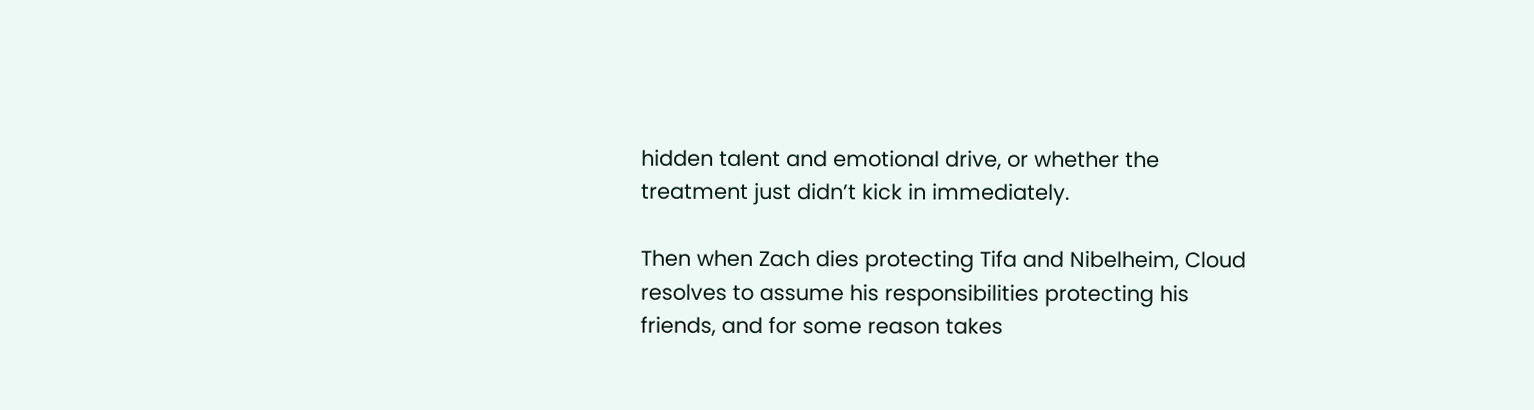hidden talent and emotional drive, or whether the treatment just didn’t kick in immediately.

Then when Zach dies protecting Tifa and Nibelheim, Cloud resolves to assume his responsibilities protecting his friends, and for some reason takes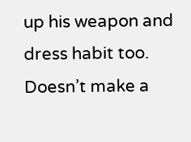up his weapon and dress habit too. Doesn’t make a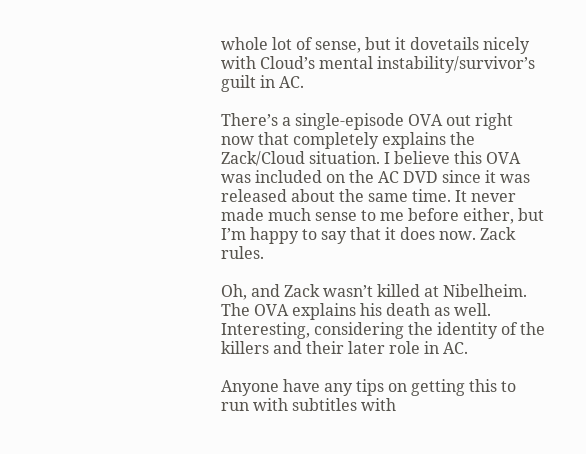whole lot of sense, but it dovetails nicely with Cloud’s mental instability/survivor’s guilt in AC.

There’s a single-episode OVA out right now that completely explains the Zack/Cloud situation. I believe this OVA was included on the AC DVD since it was released about the same time. It never made much sense to me before either, but I’m happy to say that it does now. Zack rules.

Oh, and Zack wasn’t killed at Nibelheim. The OVA explains his death as well. Interesting, considering the identity of the killers and their later role in AC.

Anyone have any tips on getting this to run with subtitles with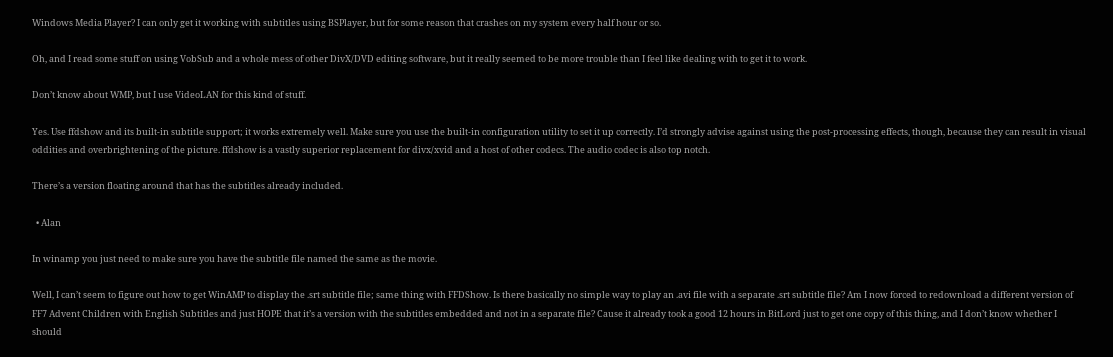Windows Media Player? I can only get it working with subtitles using BSPlayer, but for some reason that crashes on my system every half hour or so.

Oh, and I read some stuff on using VobSub and a whole mess of other DivX/DVD editing software, but it really seemed to be more trouble than I feel like dealing with to get it to work.

Don’t know about WMP, but I use VideoLAN for this kind of stuff.

Yes. Use ffdshow and its built-in subtitle support; it works extremely well. Make sure you use the built-in configuration utility to set it up correctly. I’d strongly advise against using the post-processing effects, though, because they can result in visual oddities and overbrightening of the picture. ffdshow is a vastly superior replacement for divx/xvid and a host of other codecs. The audio codec is also top notch.

There’s a version floating around that has the subtitles already included.

  • Alan

In winamp you just need to make sure you have the subtitle file named the same as the movie.

Well, I can’t seem to figure out how to get WinAMP to display the .srt subtitle file; same thing with FFDShow. Is there basically no simple way to play an .avi file with a separate .srt subtitle file? Am I now forced to redownload a different version of FF7 Advent Children with English Subtitles and just HOPE that it’s a version with the subtitles embedded and not in a separate file? Cause it already took a good 12 hours in BitLord just to get one copy of this thing, and I don’t know whether I should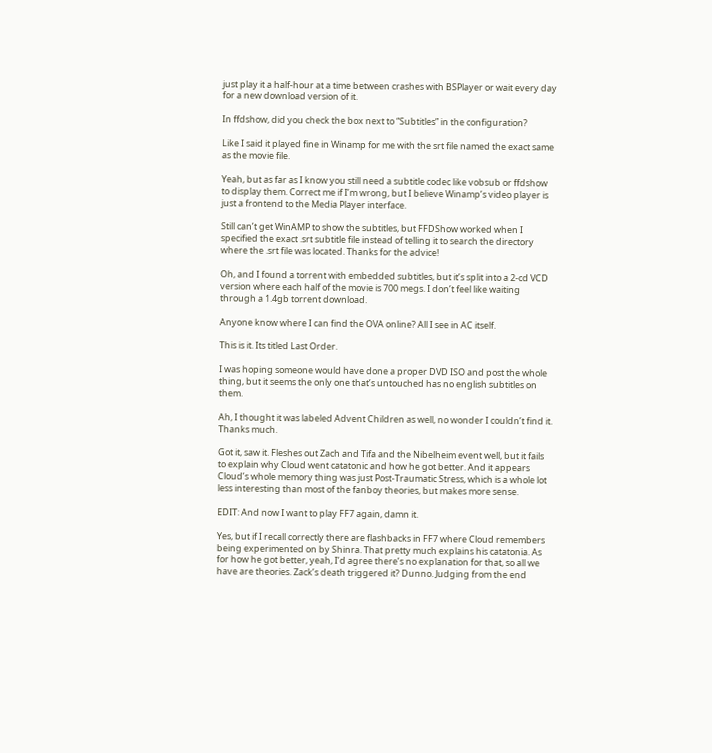just play it a half-hour at a time between crashes with BSPlayer or wait every day for a new download version of it.

In ffdshow, did you check the box next to “Subtitles” in the configuration?

Like I said it played fine in Winamp for me with the srt file named the exact same as the movie file.

Yeah, but as far as I know you still need a subtitle codec like vobsub or ffdshow to display them. Correct me if I’m wrong, but I believe Winamp’s video player is just a frontend to the Media Player interface.

Still can’t get WinAMP to show the subtitles, but FFDShow worked when I specified the exact .srt subtitle file instead of telling it to search the directory where the .srt file was located. Thanks for the advice!

Oh, and I found a torrent with embedded subtitles, but it’s split into a 2-cd VCD version where each half of the movie is 700 megs. I don’t feel like waiting through a 1.4gb torrent download.

Anyone know where I can find the OVA online? All I see in AC itself.

This is it. Its titled Last Order.

I was hoping someone would have done a proper DVD ISO and post the whole thing, but it seems the only one that’s untouched has no english subtitles on them.

Ah, I thought it was labeled Advent Children as well, no wonder I couldn’t find it. Thanks much.

Got it, saw it. Fleshes out Zach and Tifa and the Nibelheim event well, but it fails to explain why Cloud went catatonic and how he got better. And it appears Cloud’s whole memory thing was just Post-Traumatic Stress, which is a whole lot less interesting than most of the fanboy theories, but makes more sense.

EDIT: And now I want to play FF7 again, damn it.

Yes, but if I recall correctly there are flashbacks in FF7 where Cloud remembers being experimented on by Shinra. That pretty much explains his catatonia. As for how he got better, yeah, I’d agree there’s no explanation for that, so all we have are theories. Zack’s death triggered it? Dunno. Judging from the end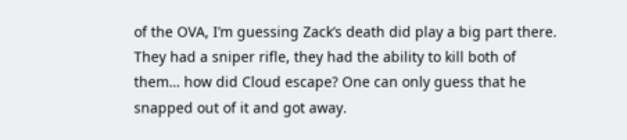of the OVA, I’m guessing Zack’s death did play a big part there. They had a sniper rifle, they had the ability to kill both of them… how did Cloud escape? One can only guess that he snapped out of it and got away.